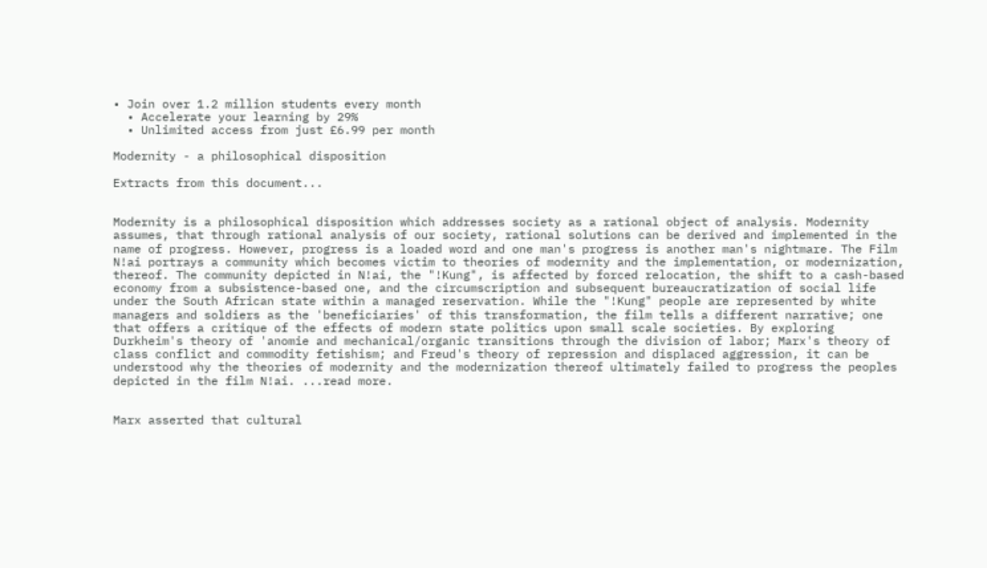• Join over 1.2 million students every month
  • Accelerate your learning by 29%
  • Unlimited access from just £6.99 per month

Modernity - a philosophical disposition

Extracts from this document...


Modernity is a philosophical disposition which addresses society as a rational object of analysis. Modernity assumes, that through rational analysis of our society, rational solutions can be derived and implemented in the name of progress. However, progress is a loaded word and one man's progress is another man's nightmare. The Film N!ai portrays a community which becomes victim to theories of modernity and the implementation, or modernization, thereof. The community depicted in N!ai, the "!Kung", is affected by forced relocation, the shift to a cash-based economy from a subsistence-based one, and the circumscription and subsequent bureaucratization of social life under the South African state within a managed reservation. While the "!Kung" people are represented by white managers and soldiers as the 'beneficiaries' of this transformation, the film tells a different narrative; one that offers a critique of the effects of modern state politics upon small scale societies. By exploring Durkheim's theory of 'anomie and mechanical/organic transitions through the division of labor; Marx's theory of class conflict and commodity fetishism; and Freud's theory of repression and displaced aggression, it can be understood why the theories of modernity and the modernization thereof ultimately failed to progress the peoples depicted in the film N!ai. ...read more.


Marx asserted that cultural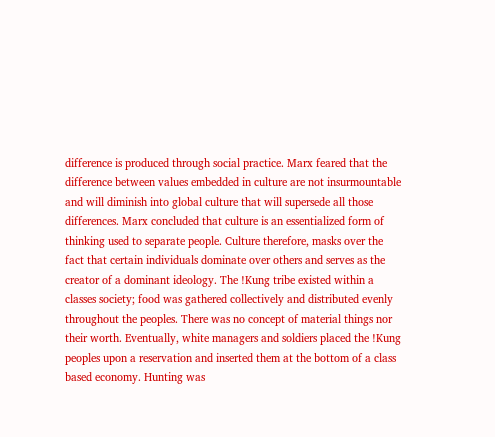difference is produced through social practice. Marx feared that the difference between values embedded in culture are not insurmountable and will diminish into global culture that will supersede all those differences. Marx concluded that culture is an essentialized form of thinking used to separate people. Culture therefore, masks over the fact that certain individuals dominate over others and serves as the creator of a dominant ideology. The !Kung tribe existed within a classes society; food was gathered collectively and distributed evenly throughout the peoples. There was no concept of material things nor their worth. Eventually, white managers and soldiers placed the !Kung peoples upon a reservation and inserted them at the bottom of a class based economy. Hunting was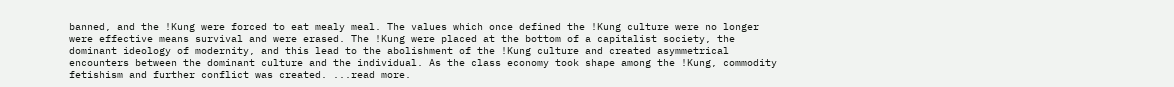banned, and the !Kung were forced to eat mealy meal. The values which once defined the !Kung culture were no longer were effective means survival and were erased. The !Kung were placed at the bottom of a capitalist society, the dominant ideology of modernity, and this lead to the abolishment of the !Kung culture and created asymmetrical encounters between the dominant culture and the individual. As the class economy took shape among the !Kung, commodity fetishism and further conflict was created. ...read more.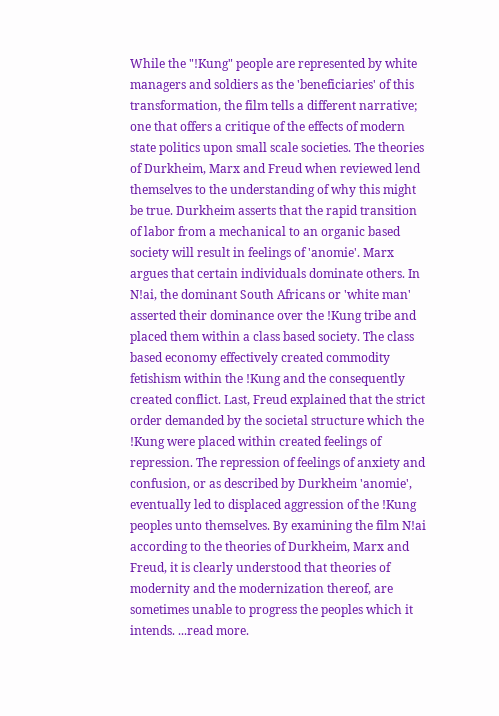While the "!Kung" people are represented by white managers and soldiers as the 'beneficiaries' of this transformation, the film tells a different narrative; one that offers a critique of the effects of modern state politics upon small scale societies. The theories of Durkheim, Marx and Freud when reviewed lend themselves to the understanding of why this might be true. Durkheim asserts that the rapid transition of labor from a mechanical to an organic based society will result in feelings of 'anomie'. Marx argues that certain individuals dominate others. In N!ai, the dominant South Africans or 'white man' asserted their dominance over the !Kung tribe and placed them within a class based society. The class based economy effectively created commodity fetishism within the !Kung and the consequently created conflict. Last, Freud explained that the strict order demanded by the societal structure which the !Kung were placed within created feelings of repression. The repression of feelings of anxiety and confusion, or as described by Durkheim 'anomie', eventually led to displaced aggression of the !Kung peoples unto themselves. By examining the film N!ai according to the theories of Durkheim, Marx and Freud, it is clearly understood that theories of modernity and the modernization thereof, are sometimes unable to progress the peoples which it intends. ...read more.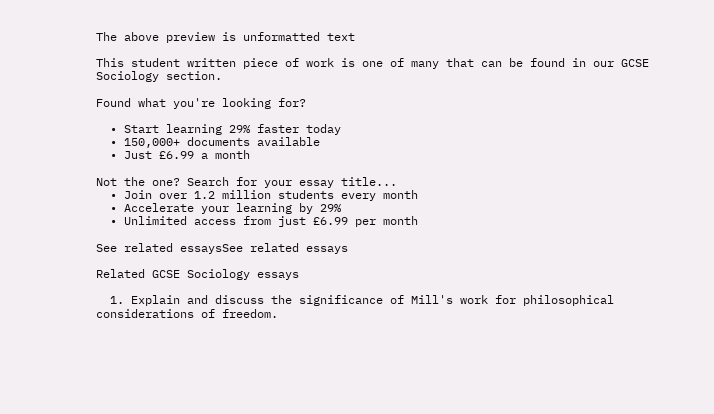The above preview is unformatted text

This student written piece of work is one of many that can be found in our GCSE Sociology section.

Found what you're looking for?

  • Start learning 29% faster today
  • 150,000+ documents available
  • Just £6.99 a month

Not the one? Search for your essay title...
  • Join over 1.2 million students every month
  • Accelerate your learning by 29%
  • Unlimited access from just £6.99 per month

See related essaysSee related essays

Related GCSE Sociology essays

  1. Explain and discuss the significance of Mill's work for philosophical considerations of freedom.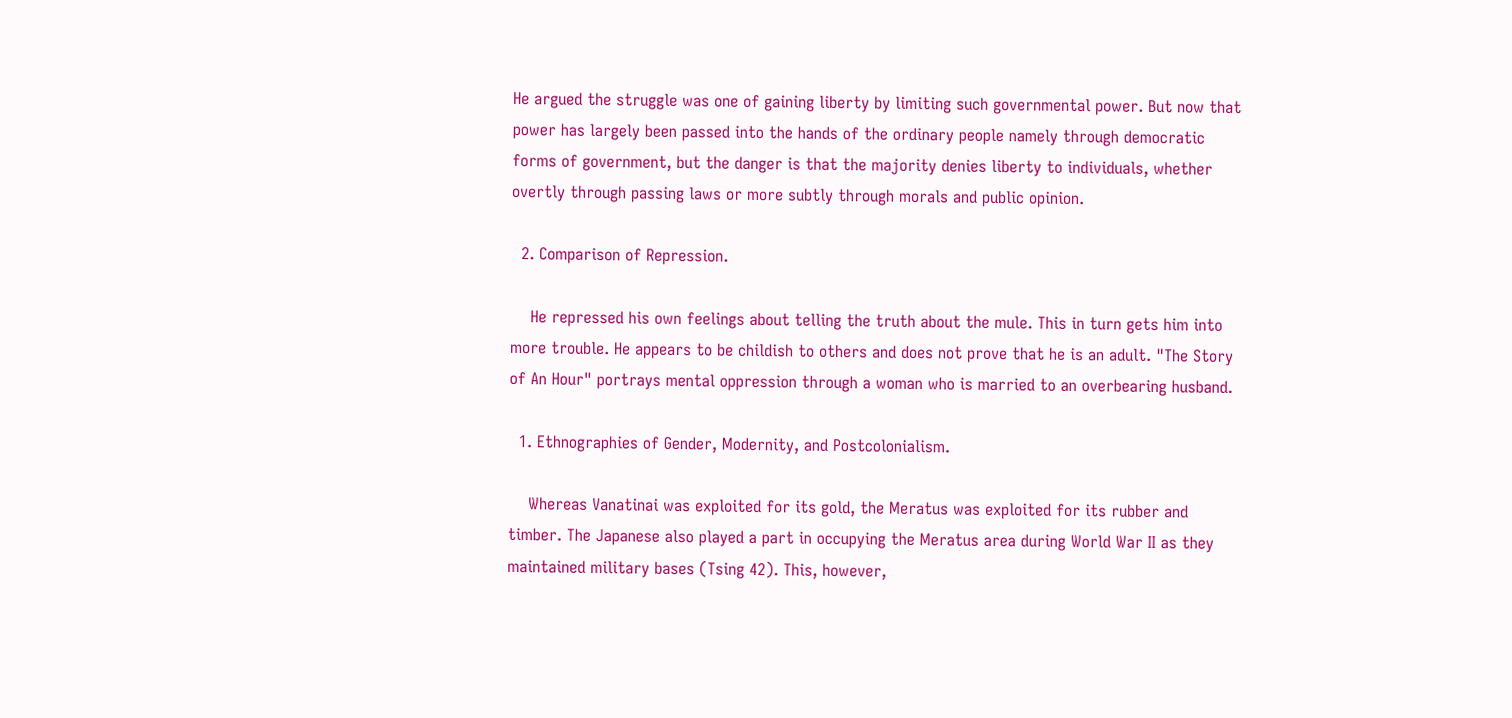He argued the struggle was one of gaining liberty by limiting such governmental power. But now that power has largely been passed into the hands of the ordinary people namely through democratic forms of government, but the danger is that the majority denies liberty to individuals, whether overtly through passing laws or more subtly through morals and public opinion.

  2. Comparison of Repression.

    He repressed his own feelings about telling the truth about the mule. This in turn gets him into more trouble. He appears to be childish to others and does not prove that he is an adult. "The Story of An Hour" portrays mental oppression through a woman who is married to an overbearing husband.

  1. Ethnographies of Gender, Modernity, and Postcolonialism.

    Whereas Vanatinai was exploited for its gold, the Meratus was exploited for its rubber and timber. The Japanese also played a part in occupying the Meratus area during World War II as they maintained military bases (Tsing 42). This, however,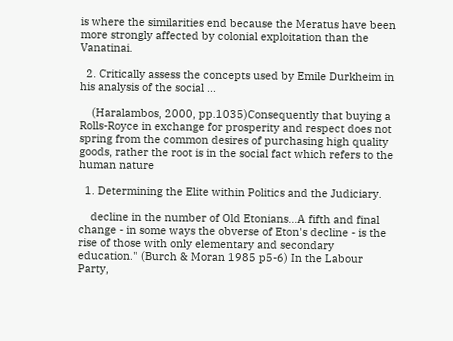is where the similarities end because the Meratus have been more strongly affected by colonial exploitation than the Vanatinai.

  2. Critically assess the concepts used by Emile Durkheim in his analysis of the social ...

    (Haralambos, 2000, pp.1035)Consequently that buying a Rolls-Royce in exchange for prosperity and respect does not spring from the common desires of purchasing high quality goods, rather the root is in the social fact which refers to the human nature

  1. Determining the Elite within Politics and the Judiciary.

    decline in the number of Old Etonians...A fifth and final change - in some ways the obverse of Eton's decline - is the rise of those with only elementary and secondary education." (Burch & Moran 1985 p5-6) In the Labour Party,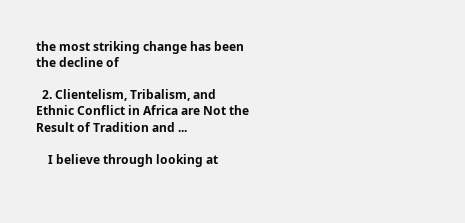the most striking change has been the decline of

  2. Clientelism, Tribalism, and Ethnic Conflict in Africa are Not the Result of Tradition and ...

    I believe through looking at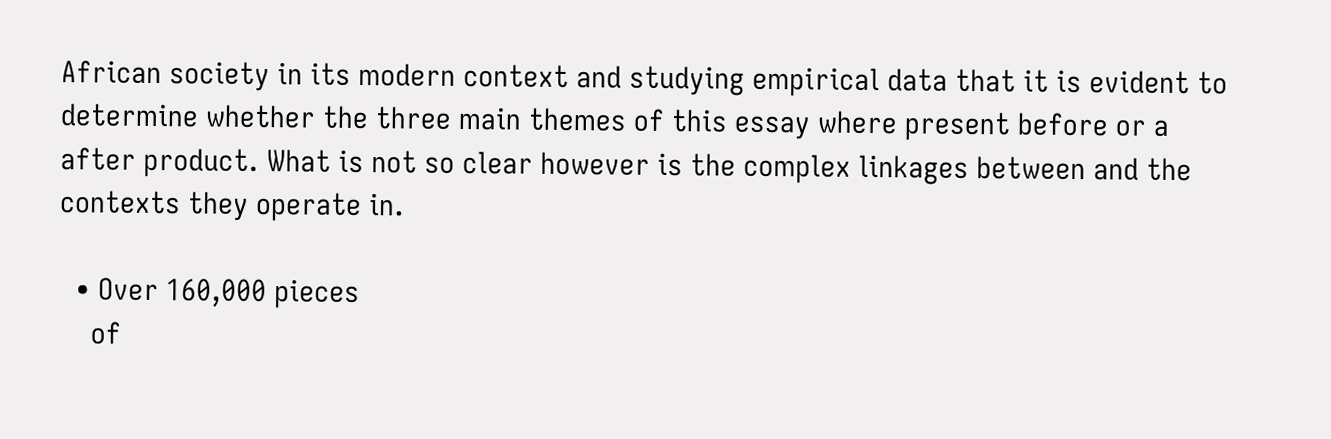African society in its modern context and studying empirical data that it is evident to determine whether the three main themes of this essay where present before or a after product. What is not so clear however is the complex linkages between and the contexts they operate in.

  • Over 160,000 pieces
    of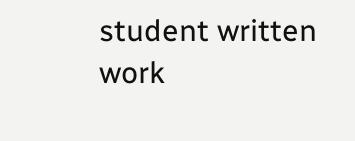student written work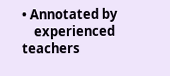• Annotated by
    experienced teachers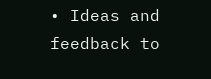• Ideas and feedback to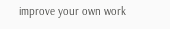improve your own work